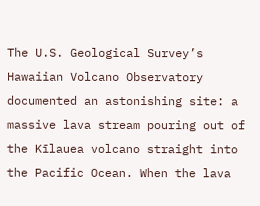The U.S. Geological Survey’s Hawaiian Volcano Observatory documented an astonishing site: a massive lava stream pouring out of the Kīlauea volcano straight into the Pacific Ocean. When the lava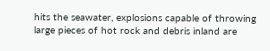hits the seawater, explosions capable of throwing large pieces of hot rock and debris inland are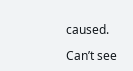caused.

Can’t see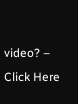video? – Click Here